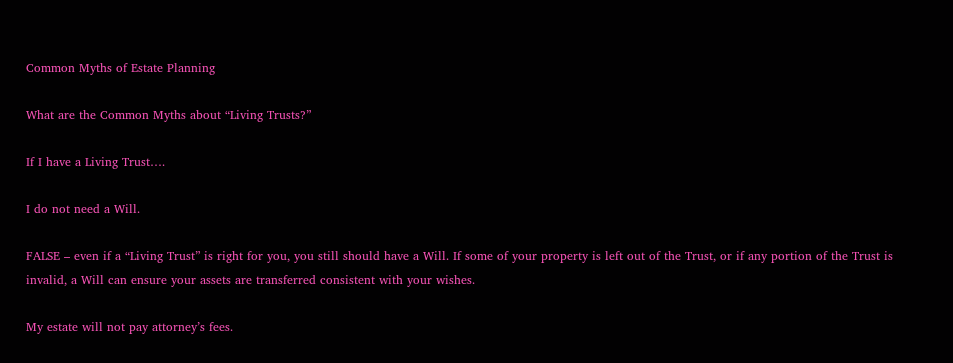Common Myths of Estate Planning

What are the Common Myths about “Living Trusts?”

If I have a Living Trust….

I do not need a Will.

FALSE – even if a “Living Trust” is right for you, you still should have a Will. If some of your property is left out of the Trust, or if any portion of the Trust is invalid, a Will can ensure your assets are transferred consistent with your wishes.

My estate will not pay attorney’s fees.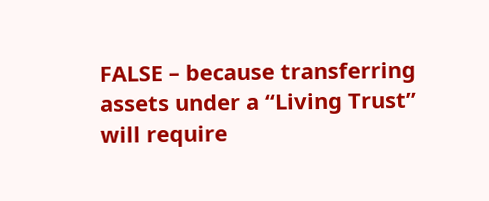FALSE – because transferring assets under a “Living Trust” will require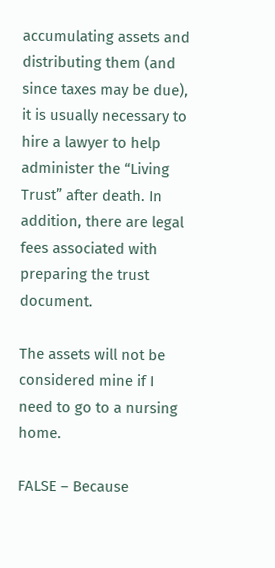accumulating assets and distributing them (and since taxes may be due), it is usually necessary to hire a lawyer to help administer the “Living Trust” after death. In addition, there are legal fees associated with preparing the trust document.

The assets will not be considered mine if I need to go to a nursing home.

FALSE – Because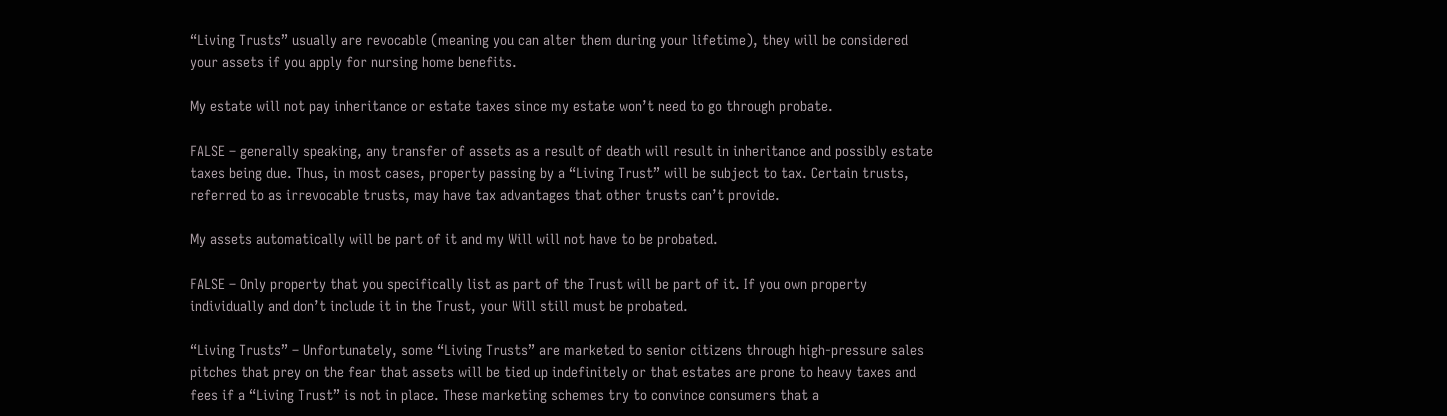“Living Trusts” usually are revocable (meaning you can alter them during your lifetime), they will be considered your assets if you apply for nursing home benefits.

My estate will not pay inheritance or estate taxes since my estate won’t need to go through probate.

FALSE – generally speaking, any transfer of assets as a result of death will result in inheritance and possibly estate taxes being due. Thus, in most cases, property passing by a “Living Trust” will be subject to tax. Certain trusts, referred to as irrevocable trusts, may have tax advantages that other trusts can’t provide.

My assets automatically will be part of it and my Will will not have to be probated.

FALSE – Only property that you specifically list as part of the Trust will be part of it. If you own property individually and don’t include it in the Trust, your Will still must be probated.

“Living Trusts” – Unfortunately, some “Living Trusts” are marketed to senior citizens through high-pressure sales pitches that prey on the fear that assets will be tied up indefinitely or that estates are prone to heavy taxes and fees if a “Living Trust” is not in place. These marketing schemes try to convince consumers that a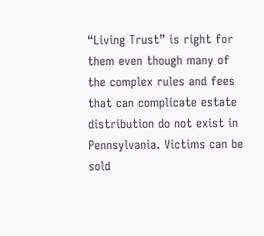“Living Trust” is right for them even though many of the complex rules and fees that can complicate estate distribution do not exist in Pennsylvania. Victims can be sold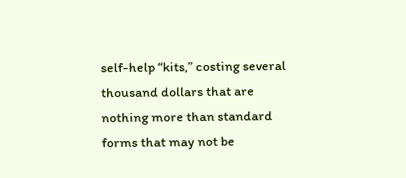self-help “kits,” costing several thousand dollars that are nothing more than standard forms that may not be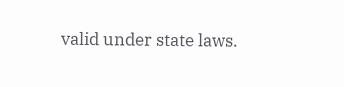valid under state laws.